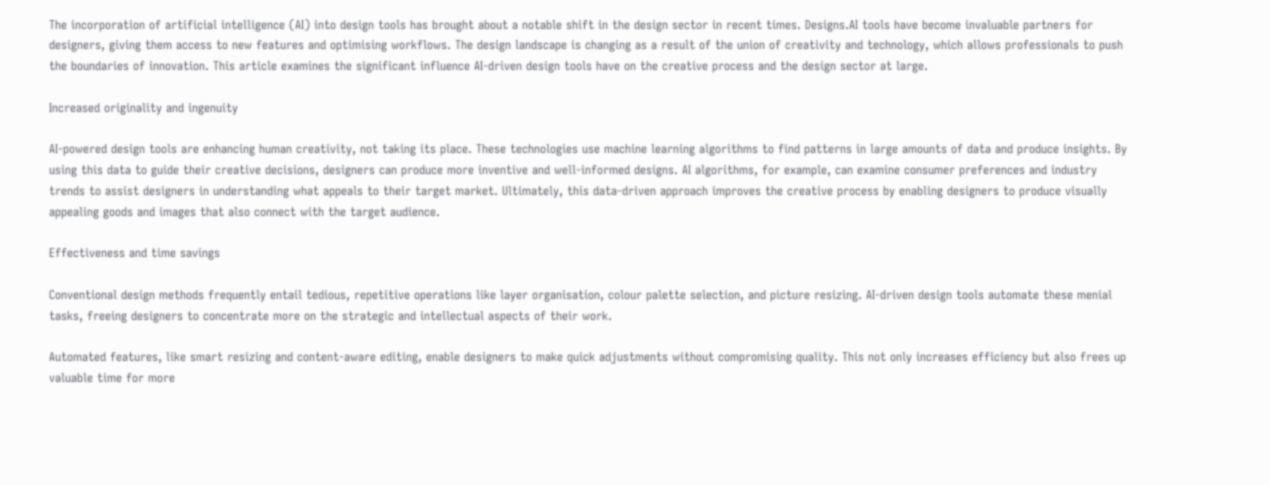The incorporation of artificial intelligence (AI) into design tools has brought about a notable shift in the design sector in recent times. Designs.AI tools have become invaluable partners for designers, giving them access to new features and optimising workflows. The design landscape is changing as a result of the union of creativity and technology, which allows professionals to push the boundaries of innovation. This article examines the significant influence AI-driven design tools have on the creative process and the design sector at large.

Increased originality and ingenuity

AI-powered design tools are enhancing human creativity, not taking its place. These technologies use machine learning algorithms to find patterns in large amounts of data and produce insights. By using this data to guide their creative decisions, designers can produce more inventive and well-informed designs. AI algorithms, for example, can examine consumer preferences and industry trends to assist designers in understanding what appeals to their target market. Ultimately, this data-driven approach improves the creative process by enabling designers to produce visually appealing goods and images that also connect with the target audience.

Effectiveness and time savings

Conventional design methods frequently entail tedious, repetitive operations like layer organisation, colour palette selection, and picture resizing. AI-driven design tools automate these menial tasks, freeing designers to concentrate more on the strategic and intellectual aspects of their work.

Automated features, like smart resizing and content-aware editing, enable designers to make quick adjustments without compromising quality. This not only increases efficiency but also frees up valuable time for more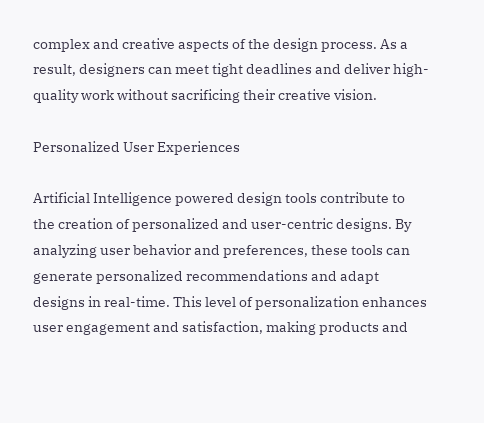complex and creative aspects of the design process. As a result, designers can meet tight deadlines and deliver high-quality work without sacrificing their creative vision.

Personalized User Experiences

Artificial Intelligence powered design tools contribute to the creation of personalized and user-centric designs. By analyzing user behavior and preferences, these tools can generate personalized recommendations and adapt designs in real-time. This level of personalization enhances user engagement and satisfaction, making products and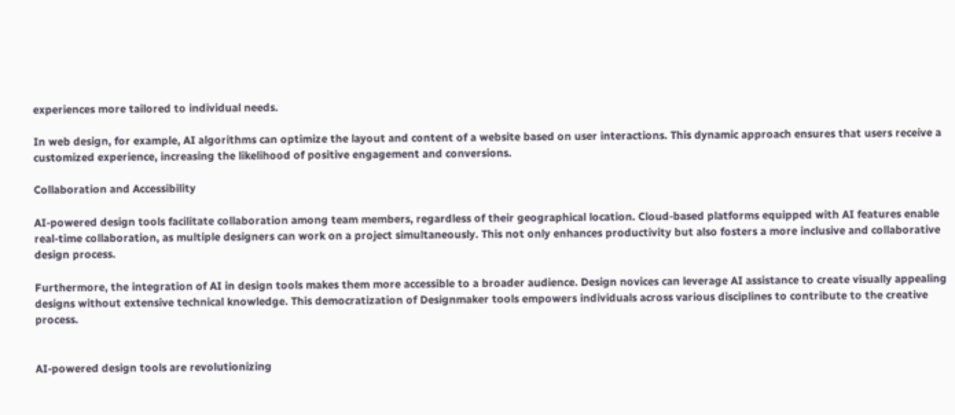experiences more tailored to individual needs.

In web design, for example, AI algorithms can optimize the layout and content of a website based on user interactions. This dynamic approach ensures that users receive a customized experience, increasing the likelihood of positive engagement and conversions.

Collaboration and Accessibility

AI-powered design tools facilitate collaboration among team members, regardless of their geographical location. Cloud-based platforms equipped with AI features enable real-time collaboration, as multiple designers can work on a project simultaneously. This not only enhances productivity but also fosters a more inclusive and collaborative design process.

Furthermore, the integration of AI in design tools makes them more accessible to a broader audience. Design novices can leverage AI assistance to create visually appealing designs without extensive technical knowledge. This democratization of Designmaker tools empowers individuals across various disciplines to contribute to the creative process.


AI-powered design tools are revolutionizing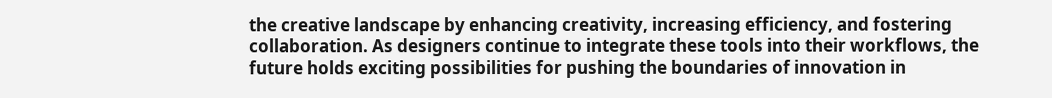the creative landscape by enhancing creativity, increasing efficiency, and fostering collaboration. As designers continue to integrate these tools into their workflows, the future holds exciting possibilities for pushing the boundaries of innovation in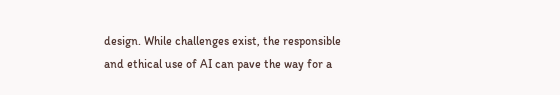design. While challenges exist, the responsible and ethical use of AI can pave the way for a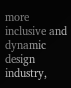more inclusive and dynamic design industry,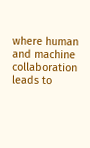where human and machine collaboration leads to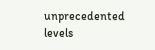unprecedented levels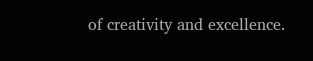of creativity and excellence.